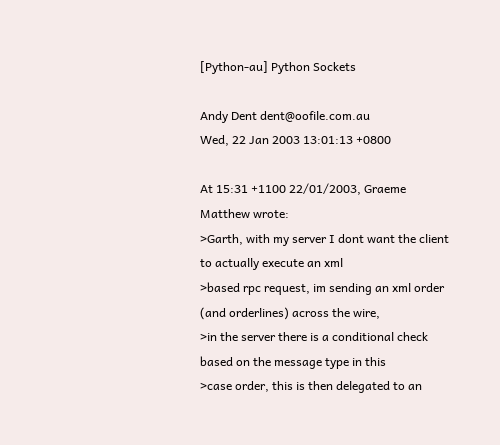[Python-au] Python Sockets

Andy Dent dent@oofile.com.au
Wed, 22 Jan 2003 13:01:13 +0800

At 15:31 +1100 22/01/2003, Graeme Matthew wrote:
>Garth, with my server I dont want the client to actually execute an xml
>based rpc request, im sending an xml order (and orderlines) across the wire,
>in the server there is a conditional check based on the message type in this
>case order, this is then delegated to an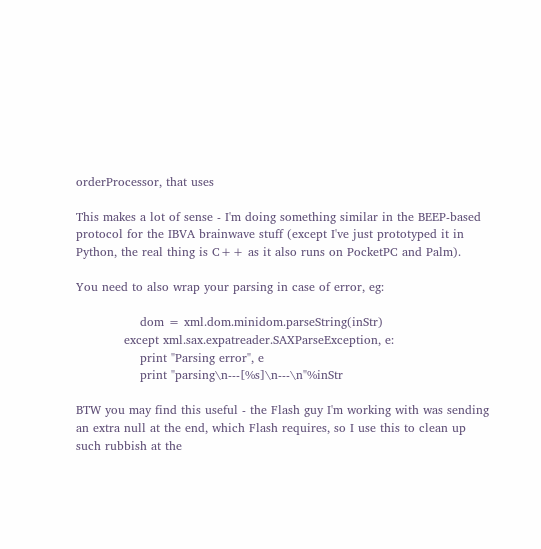orderProcessor, that uses

This makes a lot of sense - I'm doing something similar in the BEEP-based
protocol for the IBVA brainwave stuff (except I've just prototyped it in
Python, the real thing is C++ as it also runs on PocketPC and Palm).

You need to also wrap your parsing in case of error, eg:

                dom = xml.dom.minidom.parseString(inStr)
            except xml.sax.expatreader.SAXParseException, e:
                print "Parsing error", e
                print "parsing\n---[%s]\n---\n"%inStr

BTW you may find this useful - the Flash guy I'm working with was sending
an extra null at the end, which Flash requires, so I use this to clean up
such rubbish at the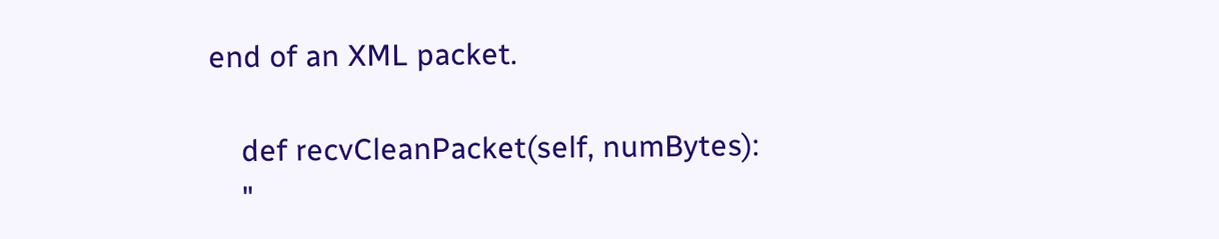end of an XML packet.

    def recvCleanPacket(self, numBytes):
    "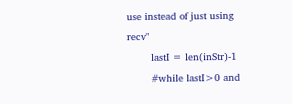use instead of just using recv"
        lastI = len(inStr)-1
        #while lastI>0 and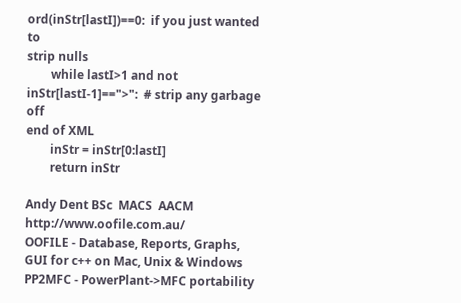ord(inStr[lastI])==0:  if you just wanted to
strip nulls
        while lastI>1 and not inStr[lastI-1]==">":  # strip any garbage off
end of XML
        inStr = inStr[0:lastI]
        return inStr

Andy Dent BSc  MACS  AACM   http://www.oofile.com.au/
OOFILE - Database, Reports, Graphs, GUI for c++ on Mac, Unix & Windows
PP2MFC - PowerPlant->MFC portability